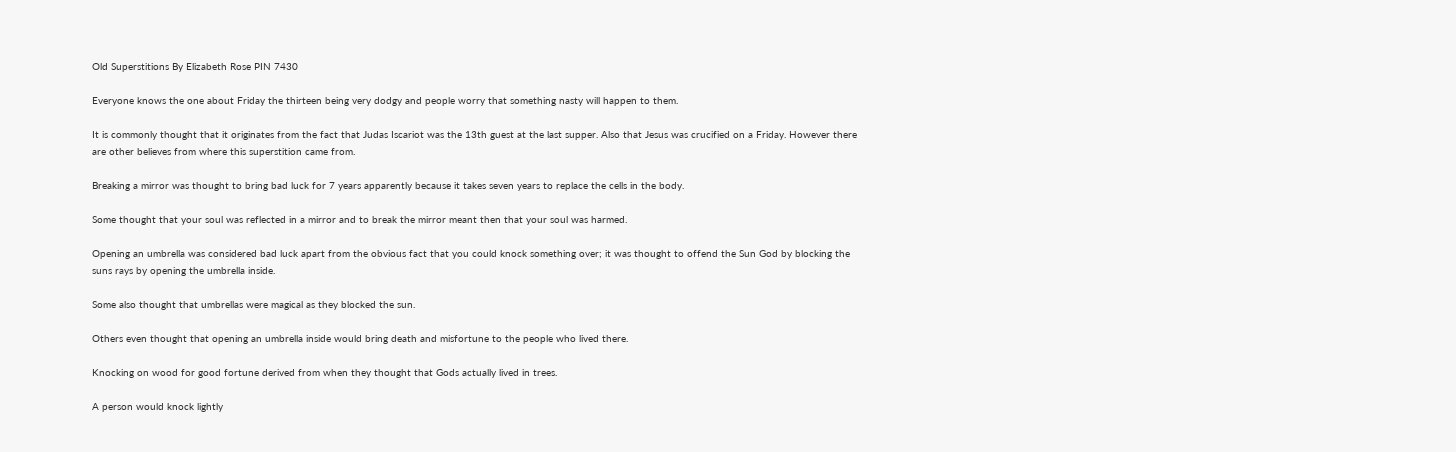Old Superstitions By Elizabeth Rose PIN 7430

Everyone knows the one about Friday the thirteen being very dodgy and people worry that something nasty will happen to them.

It is commonly thought that it originates from the fact that Judas Iscariot was the 13th guest at the last supper. Also that Jesus was crucified on a Friday. However there are other believes from where this superstition came from.

Breaking a mirror was thought to bring bad luck for 7 years apparently because it takes seven years to replace the cells in the body.

Some thought that your soul was reflected in a mirror and to break the mirror meant then that your soul was harmed.

Opening an umbrella was considered bad luck apart from the obvious fact that you could knock something over; it was thought to offend the Sun God by blocking the suns rays by opening the umbrella inside.

Some also thought that umbrellas were magical as they blocked the sun.

Others even thought that opening an umbrella inside would bring death and misfortune to the people who lived there.

Knocking on wood for good fortune derived from when they thought that Gods actually lived in trees.

A person would knock lightly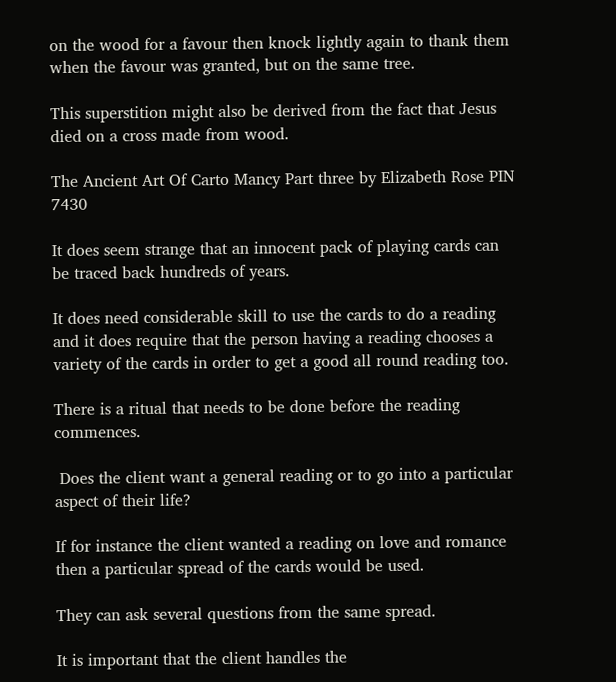on the wood for a favour then knock lightly again to thank them when the favour was granted, but on the same tree.

This superstition might also be derived from the fact that Jesus died on a cross made from wood.

The Ancient Art Of Carto Mancy Part three by Elizabeth Rose PIN 7430

It does seem strange that an innocent pack of playing cards can be traced back hundreds of years.

It does need considerable skill to use the cards to do a reading and it does require that the person having a reading chooses a variety of the cards in order to get a good all round reading too.

There is a ritual that needs to be done before the reading commences.

 Does the client want a general reading or to go into a particular aspect of their life?

If for instance the client wanted a reading on love and romance then a particular spread of the cards would be used.

They can ask several questions from the same spread.

It is important that the client handles the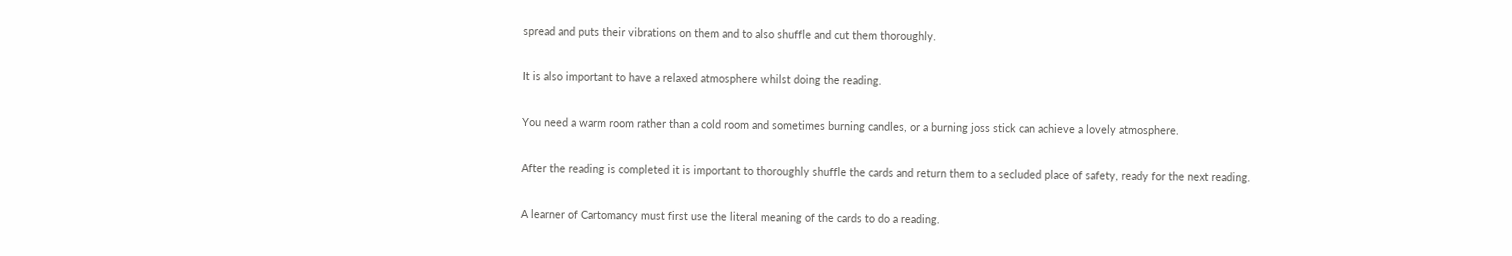spread and puts their vibrations on them and to also shuffle and cut them thoroughly.

It is also important to have a relaxed atmosphere whilst doing the reading.

You need a warm room rather than a cold room and sometimes burning candles, or a burning joss stick can achieve a lovely atmosphere.

After the reading is completed it is important to thoroughly shuffle the cards and return them to a secluded place of safety, ready for the next reading.

A learner of Cartomancy must first use the literal meaning of the cards to do a reading.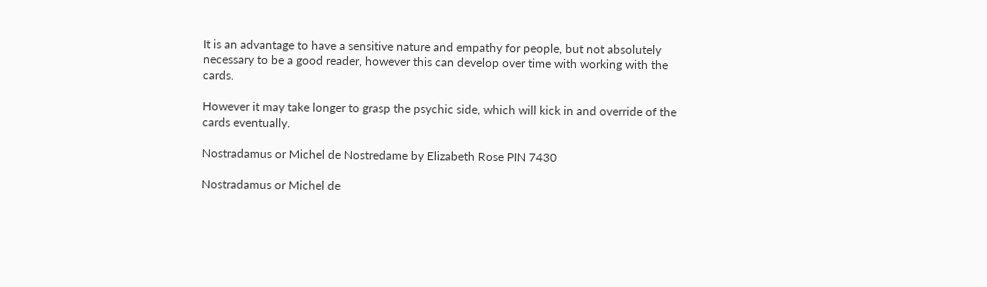It is an advantage to have a sensitive nature and empathy for people, but not absolutely necessary to be a good reader, however this can develop over time with working with the cards.

However it may take longer to grasp the psychic side, which will kick in and override of the cards eventually.

Nostradamus or Michel de Nostredame by Elizabeth Rose PIN 7430

Nostradamus or Michel de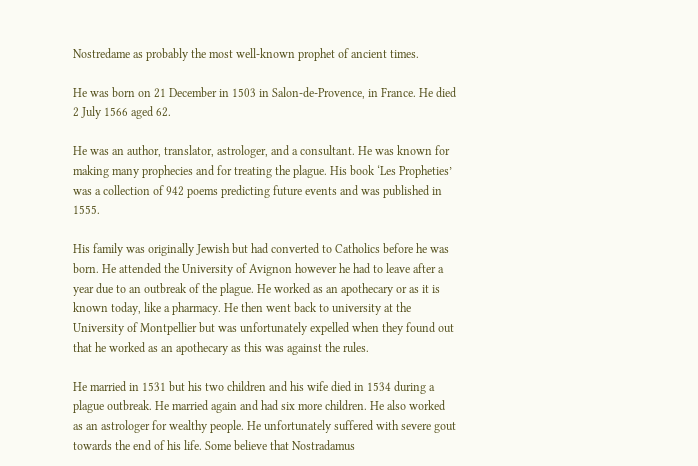Nostredame as probably the most well-known prophet of ancient times.

He was born on 21 December in 1503 in Salon-de-Provence, in France. He died 2 July 1566 aged 62.

He was an author, translator, astrologer, and a consultant. He was known for making many prophecies and for treating the plague. His book ‘Les Propheties’ was a collection of 942 poems predicting future events and was published in 1555.

His family was originally Jewish but had converted to Catholics before he was born. He attended the University of Avignon however he had to leave after a year due to an outbreak of the plague. He worked as an apothecary or as it is known today, like a pharmacy. He then went back to university at the University of Montpellier but was unfortunately expelled when they found out that he worked as an apothecary as this was against the rules.

He married in 1531 but his two children and his wife died in 1534 during a plague outbreak. He married again and had six more children. He also worked as an astrologer for wealthy people. He unfortunately suffered with severe gout towards the end of his life. Some believe that Nostradamus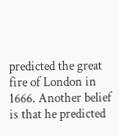predicted the great fire of London in 1666. Another belief is that he predicted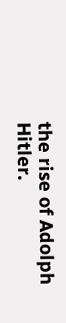the rise of Adolph Hitler.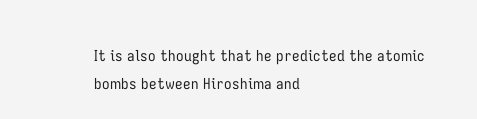It is also thought that he predicted the atomic bombs between Hiroshima and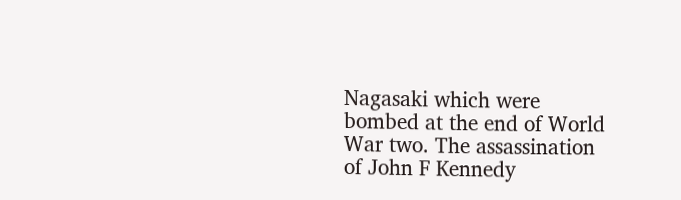Nagasaki which were bombed at the end of World War two. The assassination of John F Kennedy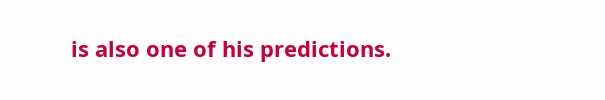is also one of his predictions.